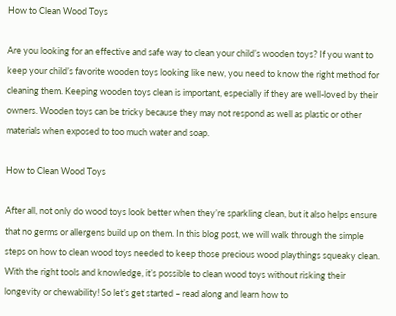How to Clean Wood Toys

Are you looking for an effective and safe way to clean your child’s wooden toys? If you want to keep your child’s favorite wooden toys looking like new, you need to know the right method for cleaning them. Keeping wooden toys clean is important, especially if they are well-loved by their owners. Wooden toys can be tricky because they may not respond as well as plastic or other materials when exposed to too much water and soap.

How to Clean Wood Toys

After all, not only do wood toys look better when they’re sparkling clean, but it also helps ensure that no germs or allergens build up on them. In this blog post, we will walk through the simple steps on how to clean wood toys needed to keep those precious wood playthings squeaky clean. With the right tools and knowledge, it’s possible to clean wood toys without risking their longevity or chewability! So let’s get started – read along and learn how to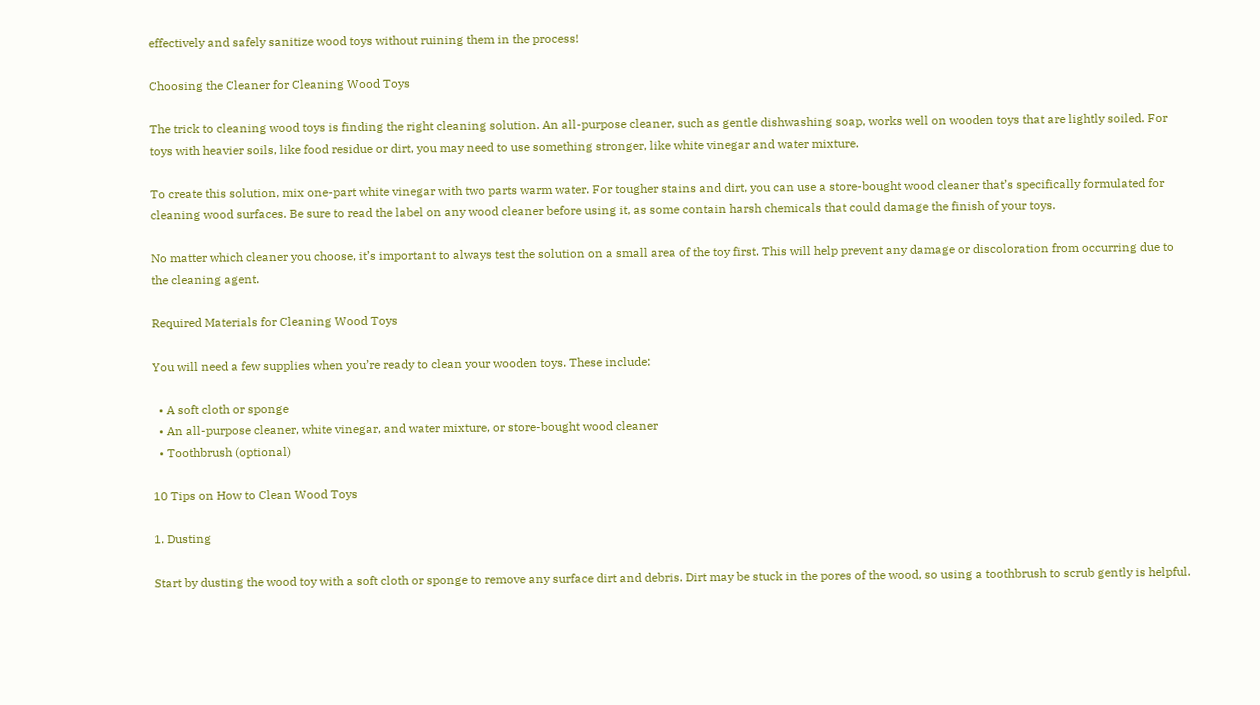effectively and safely sanitize wood toys without ruining them in the process!

Choosing the Cleaner for Cleaning Wood Toys

The trick to cleaning wood toys is finding the right cleaning solution. An all-purpose cleaner, such as gentle dishwashing soap, works well on wooden toys that are lightly soiled. For toys with heavier soils, like food residue or dirt, you may need to use something stronger, like white vinegar and water mixture.

To create this solution, mix one-part white vinegar with two parts warm water. For tougher stains and dirt, you can use a store-bought wood cleaner that’s specifically formulated for cleaning wood surfaces. Be sure to read the label on any wood cleaner before using it, as some contain harsh chemicals that could damage the finish of your toys.

No matter which cleaner you choose, it’s important to always test the solution on a small area of the toy first. This will help prevent any damage or discoloration from occurring due to the cleaning agent.

Required Materials for Cleaning Wood Toys

You will need a few supplies when you’re ready to clean your wooden toys. These include:

  • A soft cloth or sponge
  • An all-purpose cleaner, white vinegar, and water mixture, or store-bought wood cleaner
  • Toothbrush (optional)

10 Tips on How to Clean Wood Toys

1. Dusting

Start by dusting the wood toy with a soft cloth or sponge to remove any surface dirt and debris. Dirt may be stuck in the pores of the wood, so using a toothbrush to scrub gently is helpful.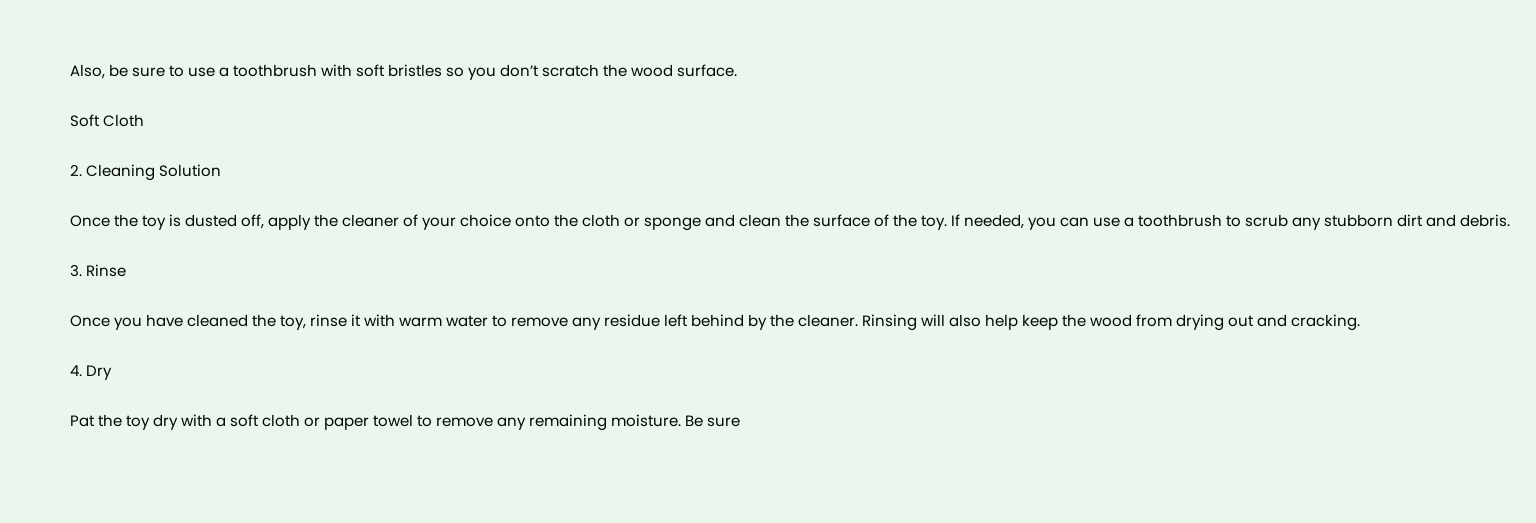Also, be sure to use a toothbrush with soft bristles so you don’t scratch the wood surface.

Soft Cloth

2. Cleaning Solution

Once the toy is dusted off, apply the cleaner of your choice onto the cloth or sponge and clean the surface of the toy. If needed, you can use a toothbrush to scrub any stubborn dirt and debris.

3. Rinse

Once you have cleaned the toy, rinse it with warm water to remove any residue left behind by the cleaner. Rinsing will also help keep the wood from drying out and cracking.

4. Dry

Pat the toy dry with a soft cloth or paper towel to remove any remaining moisture. Be sure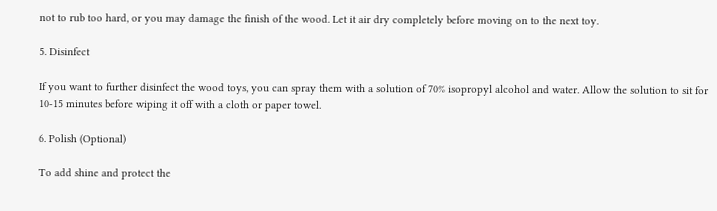not to rub too hard, or you may damage the finish of the wood. Let it air dry completely before moving on to the next toy.

5. Disinfect

If you want to further disinfect the wood toys, you can spray them with a solution of 70% isopropyl alcohol and water. Allow the solution to sit for 10-15 minutes before wiping it off with a cloth or paper towel.

6. Polish (Optional)

To add shine and protect the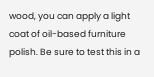wood, you can apply a light coat of oil-based furniture polish. Be sure to test this in a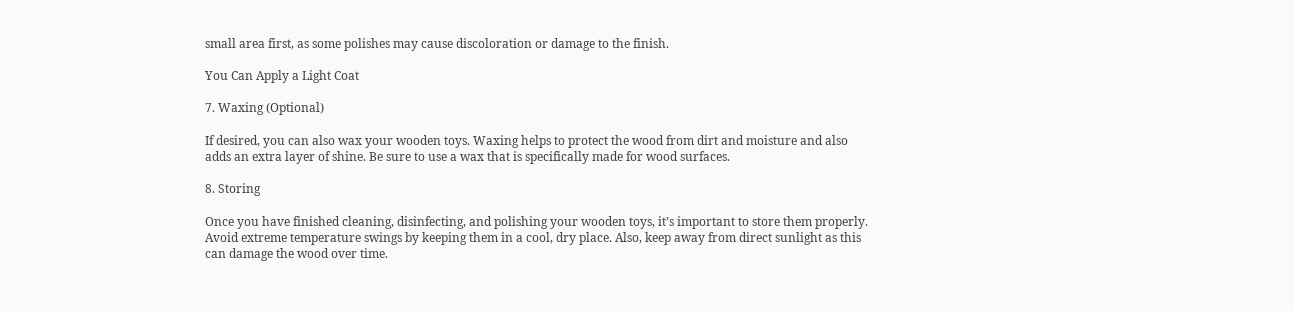small area first, as some polishes may cause discoloration or damage to the finish.

You Can Apply a Light Coat

7. Waxing (Optional)

If desired, you can also wax your wooden toys. Waxing helps to protect the wood from dirt and moisture and also adds an extra layer of shine. Be sure to use a wax that is specifically made for wood surfaces.

8. Storing

Once you have finished cleaning, disinfecting, and polishing your wooden toys, it’s important to store them properly. Avoid extreme temperature swings by keeping them in a cool, dry place. Also, keep away from direct sunlight as this can damage the wood over time.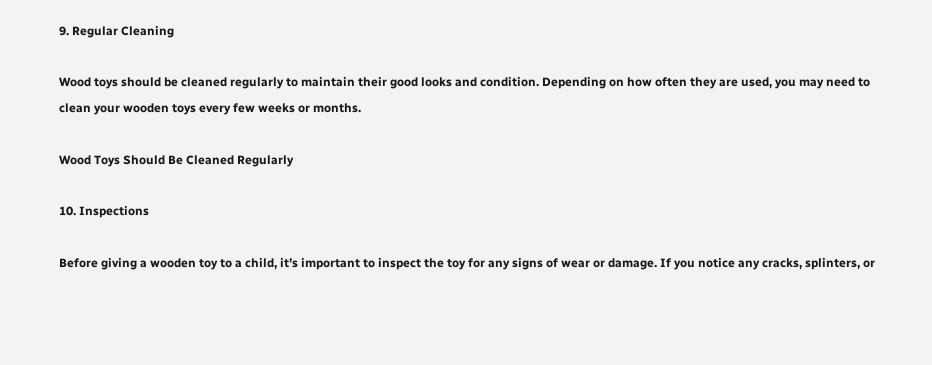9. Regular Cleaning

Wood toys should be cleaned regularly to maintain their good looks and condition. Depending on how often they are used, you may need to clean your wooden toys every few weeks or months.

Wood Toys Should Be Cleaned Regularly

10. Inspections

Before giving a wooden toy to a child, it’s important to inspect the toy for any signs of wear or damage. If you notice any cracks, splinters, or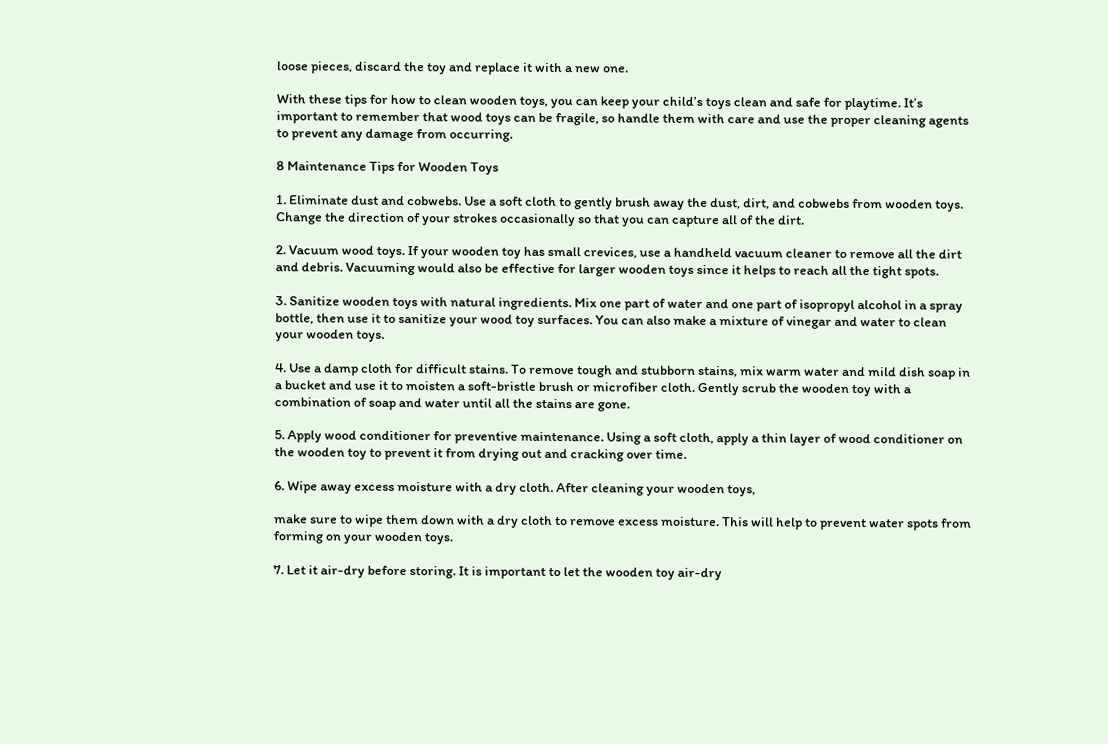loose pieces, discard the toy and replace it with a new one.

With these tips for how to clean wooden toys, you can keep your child’s toys clean and safe for playtime. It’s important to remember that wood toys can be fragile, so handle them with care and use the proper cleaning agents to prevent any damage from occurring.

8 Maintenance Tips for Wooden Toys

1. Eliminate dust and cobwebs. Use a soft cloth to gently brush away the dust, dirt, and cobwebs from wooden toys. Change the direction of your strokes occasionally so that you can capture all of the dirt.

2. Vacuum wood toys. If your wooden toy has small crevices, use a handheld vacuum cleaner to remove all the dirt and debris. Vacuuming would also be effective for larger wooden toys since it helps to reach all the tight spots.

3. Sanitize wooden toys with natural ingredients. Mix one part of water and one part of isopropyl alcohol in a spray bottle, then use it to sanitize your wood toy surfaces. You can also make a mixture of vinegar and water to clean your wooden toys.

4. Use a damp cloth for difficult stains. To remove tough and stubborn stains, mix warm water and mild dish soap in a bucket and use it to moisten a soft-bristle brush or microfiber cloth. Gently scrub the wooden toy with a combination of soap and water until all the stains are gone.

5. Apply wood conditioner for preventive maintenance. Using a soft cloth, apply a thin layer of wood conditioner on the wooden toy to prevent it from drying out and cracking over time.

6. Wipe away excess moisture with a dry cloth. After cleaning your wooden toys,

make sure to wipe them down with a dry cloth to remove excess moisture. This will help to prevent water spots from forming on your wooden toys.

7. Let it air-dry before storing. It is important to let the wooden toy air-dry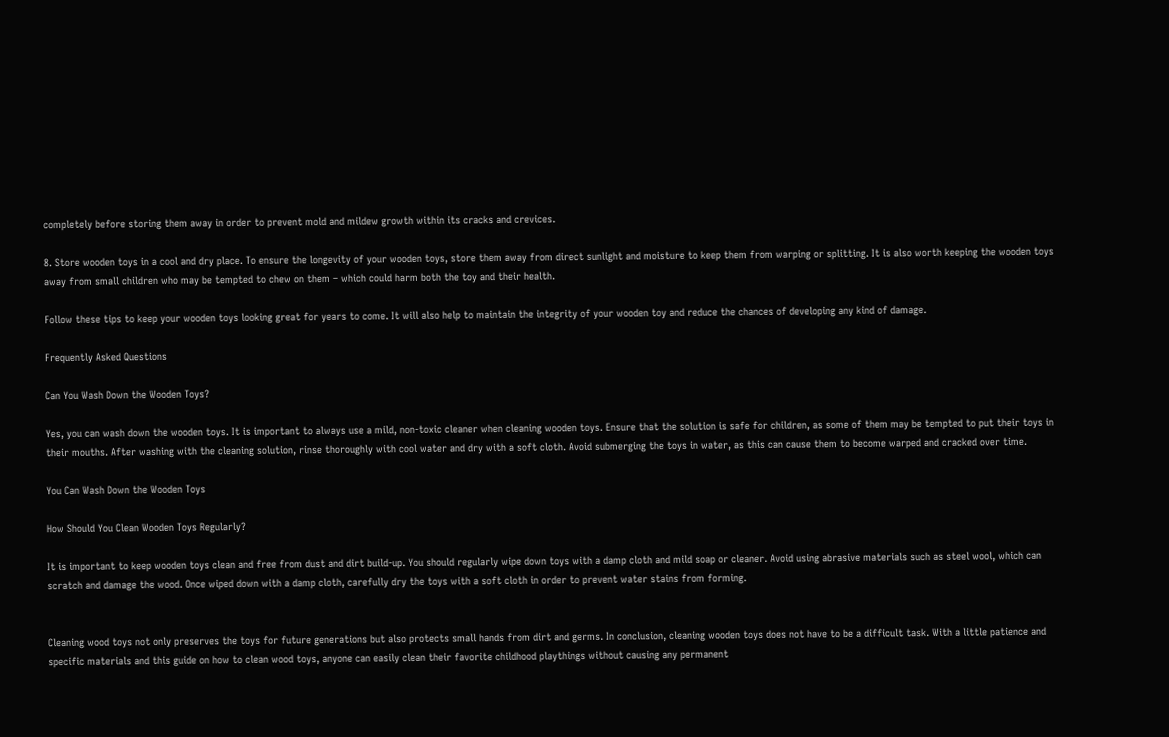completely before storing them away in order to prevent mold and mildew growth within its cracks and crevices.

8. Store wooden toys in a cool and dry place. To ensure the longevity of your wooden toys, store them away from direct sunlight and moisture to keep them from warping or splitting. It is also worth keeping the wooden toys away from small children who may be tempted to chew on them – which could harm both the toy and their health.

Follow these tips to keep your wooden toys looking great for years to come. It will also help to maintain the integrity of your wooden toy and reduce the chances of developing any kind of damage.

Frequently Asked Questions

Can You Wash Down the Wooden Toys?

Yes, you can wash down the wooden toys. It is important to always use a mild, non-toxic cleaner when cleaning wooden toys. Ensure that the solution is safe for children, as some of them may be tempted to put their toys in their mouths. After washing with the cleaning solution, rinse thoroughly with cool water and dry with a soft cloth. Avoid submerging the toys in water, as this can cause them to become warped and cracked over time.

You Can Wash Down the Wooden Toys

How Should You Clean Wooden Toys Regularly?

It is important to keep wooden toys clean and free from dust and dirt build-up. You should regularly wipe down toys with a damp cloth and mild soap or cleaner. Avoid using abrasive materials such as steel wool, which can scratch and damage the wood. Once wiped down with a damp cloth, carefully dry the toys with a soft cloth in order to prevent water stains from forming.


Cleaning wood toys not only preserves the toys for future generations but also protects small hands from dirt and germs. In conclusion, cleaning wooden toys does not have to be a difficult task. With a little patience and specific materials and this guide on how to clean wood toys, anyone can easily clean their favorite childhood playthings without causing any permanent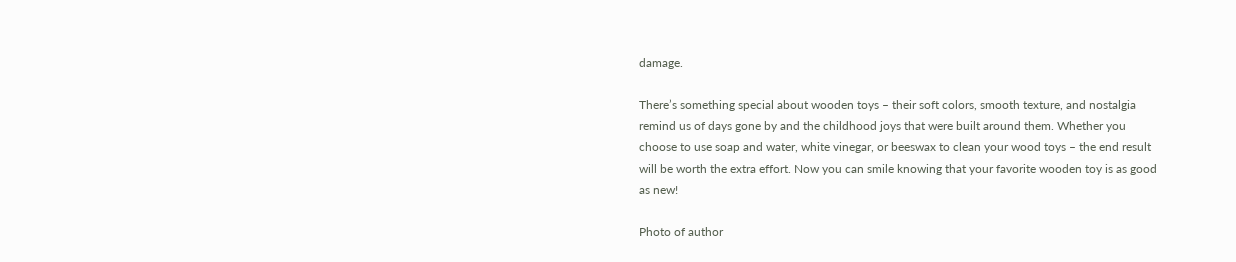damage.

There’s something special about wooden toys – their soft colors, smooth texture, and nostalgia remind us of days gone by and the childhood joys that were built around them. Whether you choose to use soap and water, white vinegar, or beeswax to clean your wood toys – the end result will be worth the extra effort. Now you can smile knowing that your favorite wooden toy is as good as new!

Photo of author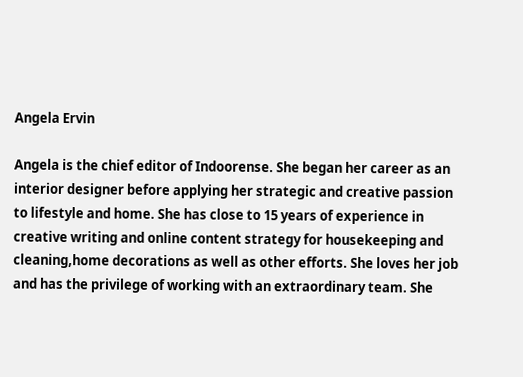Angela Ervin

Angela is the chief editor of Indoorense. She began her career as an interior designer before applying her strategic and creative passion to lifestyle and home. She has close to 15 years of experience in creative writing and online content strategy for housekeeping and cleaning,home decorations as well as other efforts. She loves her job and has the privilege of working with an extraordinary team. She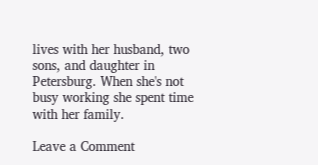lives with her husband, two sons, and daughter in Petersburg. When she's not busy working she spent time with her family.

Leave a Comment